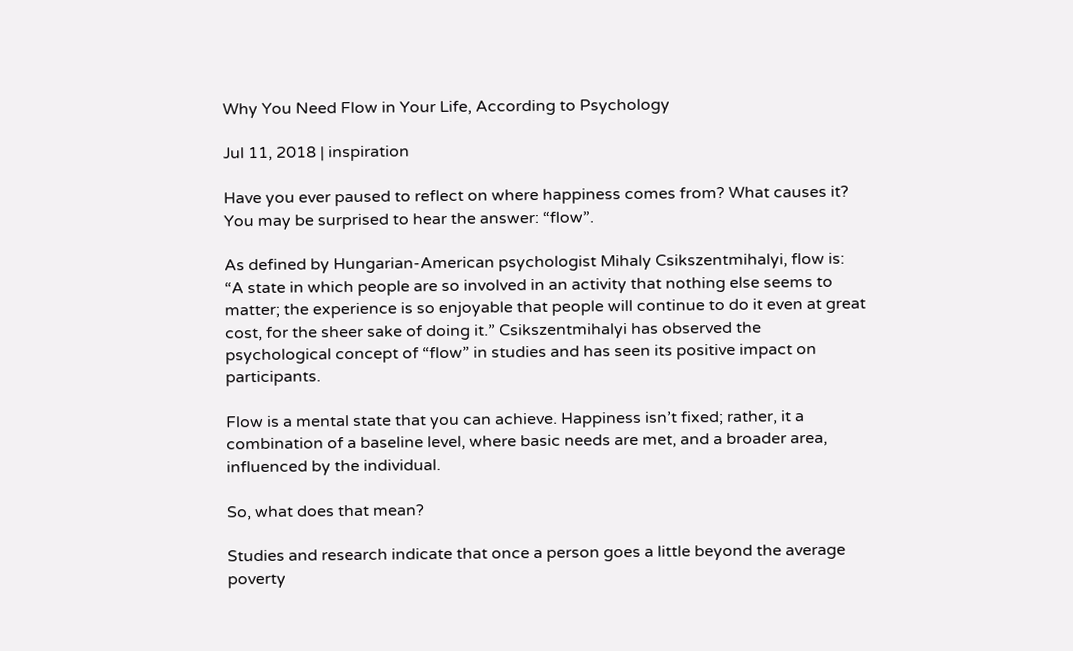Why You Need Flow in Your Life, According to Psychology

Jul 11, 2018 | inspiration

Have you ever paused to reflect on where happiness comes from? What causes it? You may be surprised to hear the answer: “flow”.

As defined by Hungarian-American psychologist Mihaly Csikszentmihalyi, flow is: “A state in which people are so involved in an activity that nothing else seems to matter; the experience is so enjoyable that people will continue to do it even at great cost, for the sheer sake of doing it.” Csikszentmihalyi has observed the psychological concept of “flow” in studies and has seen its positive impact on participants.

Flow is a mental state that you can achieve. Happiness isn’t fixed; rather, it a combination of a baseline level, where basic needs are met, and a broader area, influenced by the individual.

So, what does that mean?

Studies and research indicate that once a person goes a little beyond the average poverty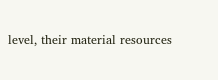level, their material resources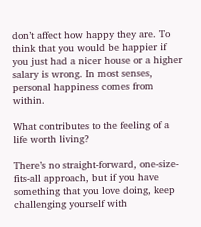don’t affect how happy they are. To think that you would be happier if you just had a nicer house or a higher salary is wrong. In most senses, personal happiness comes from within.

What contributes to the feeling of a life worth living?

There’s no straight-forward, one-size-fits-all approach, but if you have something that you love doing, keep challenging yourself with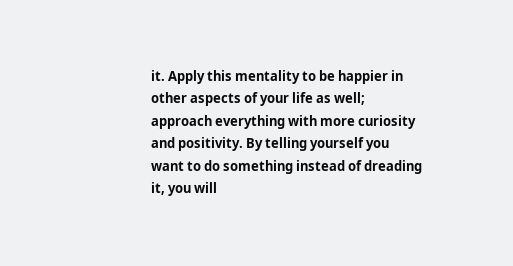it. Apply this mentality to be happier in other aspects of your life as well; approach everything with more curiosity and positivity. By telling yourself you want to do something instead of dreading it, you will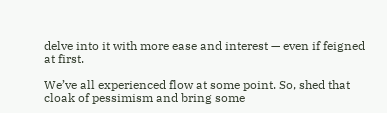delve into it with more ease and interest — even if feigned at first.

We’ve all experienced flow at some point. So, shed that cloak of pessimism and bring some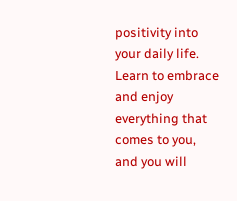positivity into your daily life. Learn to embrace and enjoy everything that comes to you, and you will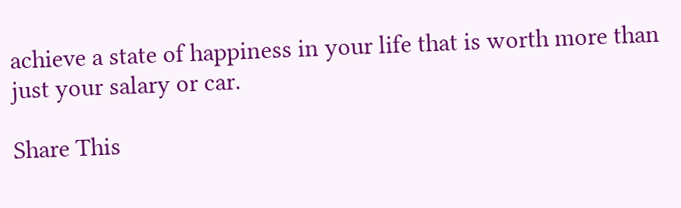achieve a state of happiness in your life that is worth more than just your salary or car.

Share This